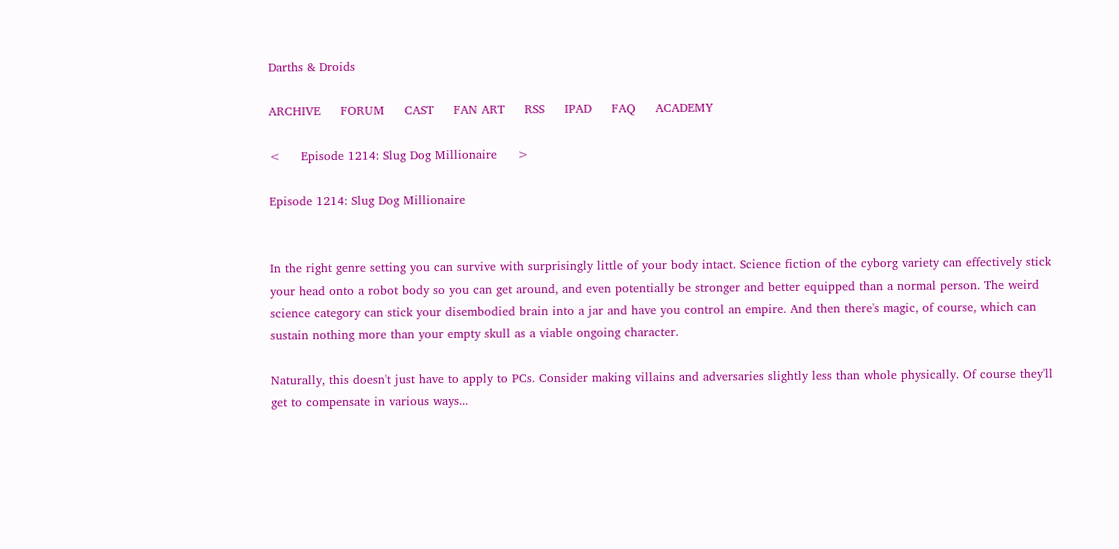Darths & Droids

ARCHIVE     FORUM     CAST     FAN ART     RSS     IPAD     FAQ     ACADEMY

<     Episode 1214: Slug Dog Millionaire     >

Episode 1214: Slug Dog Millionaire


In the right genre setting you can survive with surprisingly little of your body intact. Science fiction of the cyborg variety can effectively stick your head onto a robot body so you can get around, and even potentially be stronger and better equipped than a normal person. The weird science category can stick your disembodied brain into a jar and have you control an empire. And then there's magic, of course, which can sustain nothing more than your empty skull as a viable ongoing character.

Naturally, this doesn't just have to apply to PCs. Consider making villains and adversaries slightly less than whole physically. Of course they'll get to compensate in various ways...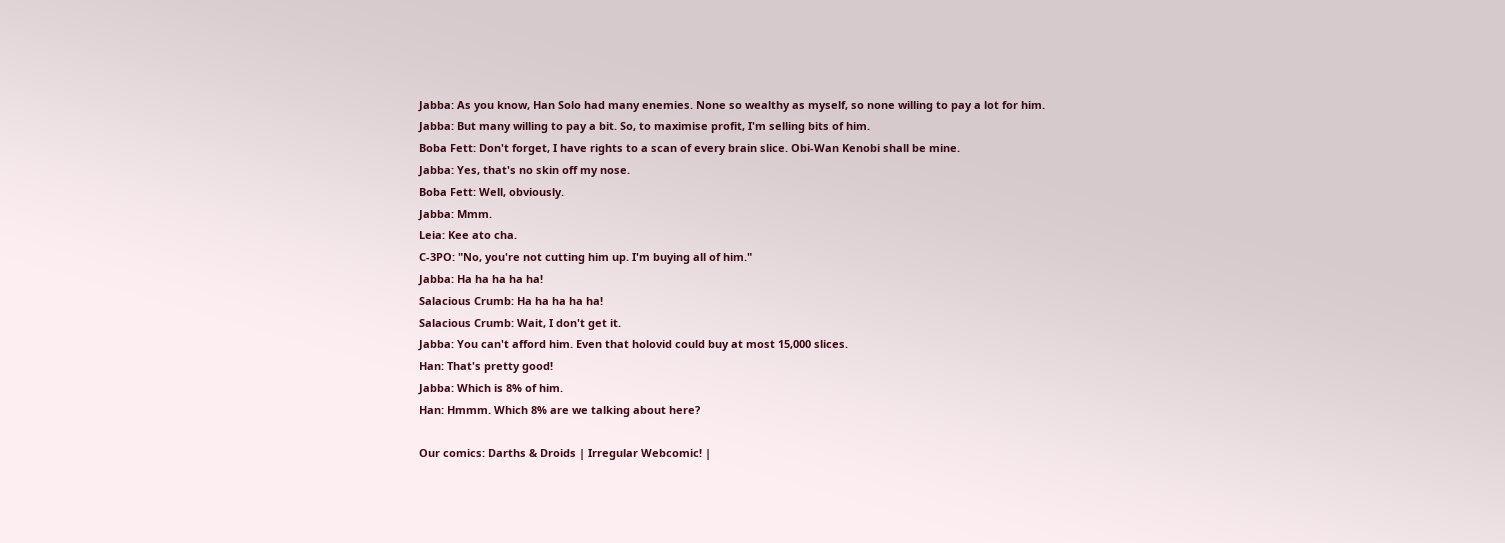Jabba: As you know, Han Solo had many enemies. None so wealthy as myself, so none willing to pay a lot for him.
Jabba: But many willing to pay a bit. So, to maximise profit, I'm selling bits of him.
Boba Fett: Don't forget, I have rights to a scan of every brain slice. Obi-Wan Kenobi shall be mine.
Jabba: Yes, that's no skin off my nose.
Boba Fett: Well, obviously.
Jabba: Mmm.
Leia: Kee ato cha.
C-3PO: "No, you're not cutting him up. I'm buying all of him."
Jabba: Ha ha ha ha ha!
Salacious Crumb: Ha ha ha ha ha!
Salacious Crumb: Wait, I don't get it.
Jabba: You can't afford him. Even that holovid could buy at most 15,000 slices.
Han: That's pretty good!
Jabba: Which is 8% of him.
Han: Hmmm. Which 8% are we talking about here?

Our comics: Darths & Droids | Irregular Webcomic! |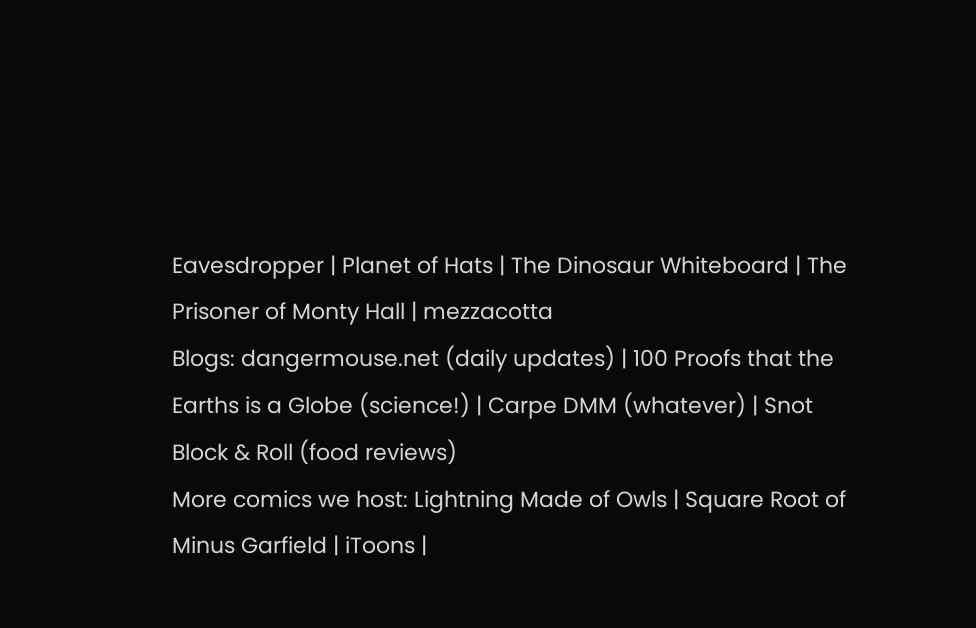Eavesdropper | Planet of Hats | The Dinosaur Whiteboard | The Prisoner of Monty Hall | mezzacotta
Blogs: dangermouse.net (daily updates) | 100 Proofs that the Earths is a Globe (science!) | Carpe DMM (whatever) | Snot Block & Roll (food reviews)
More comics we host: Lightning Made of Owls | Square Root of Minus Garfield | iToons |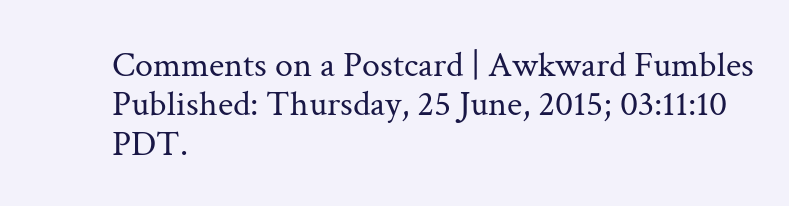Comments on a Postcard | Awkward Fumbles
Published: Thursday, 25 June, 2015; 03:11:10 PDT.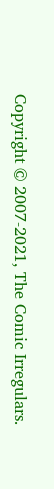Copyright © 2007-2021, The Comic Irregulars.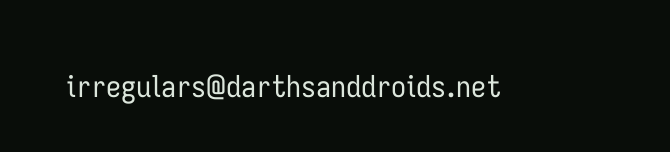irregulars@darthsanddroids.net